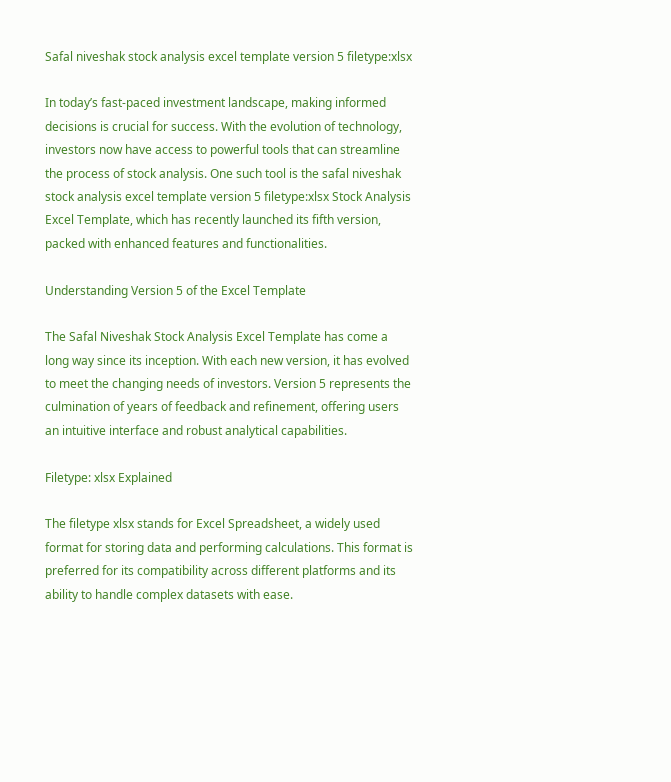Safal niveshak stock analysis excel template version 5 filetype:xlsx

In today’s fast-paced investment landscape, making informed decisions is crucial for success. With the evolution of technology, investors now have access to powerful tools that can streamline the process of stock analysis. One such tool is the safal niveshak stock analysis excel template version 5 filetype:xlsx Stock Analysis Excel Template, which has recently launched its fifth version, packed with enhanced features and functionalities.

Understanding Version 5 of the Excel Template

The Safal Niveshak Stock Analysis Excel Template has come a long way since its inception. With each new version, it has evolved to meet the changing needs of investors. Version 5 represents the culmination of years of feedback and refinement, offering users an intuitive interface and robust analytical capabilities.

Filetype: xlsx Explained

The filetype xlsx stands for Excel Spreadsheet, a widely used format for storing data and performing calculations. This format is preferred for its compatibility across different platforms and its ability to handle complex datasets with ease.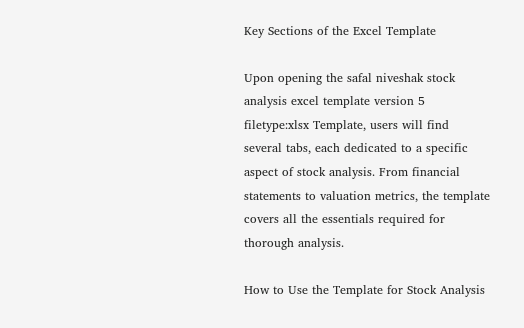Key Sections of the Excel Template

Upon opening the safal niveshak stock analysis excel template version 5 filetype:xlsx Template, users will find several tabs, each dedicated to a specific aspect of stock analysis. From financial statements to valuation metrics, the template covers all the essentials required for thorough analysis.

How to Use the Template for Stock Analysis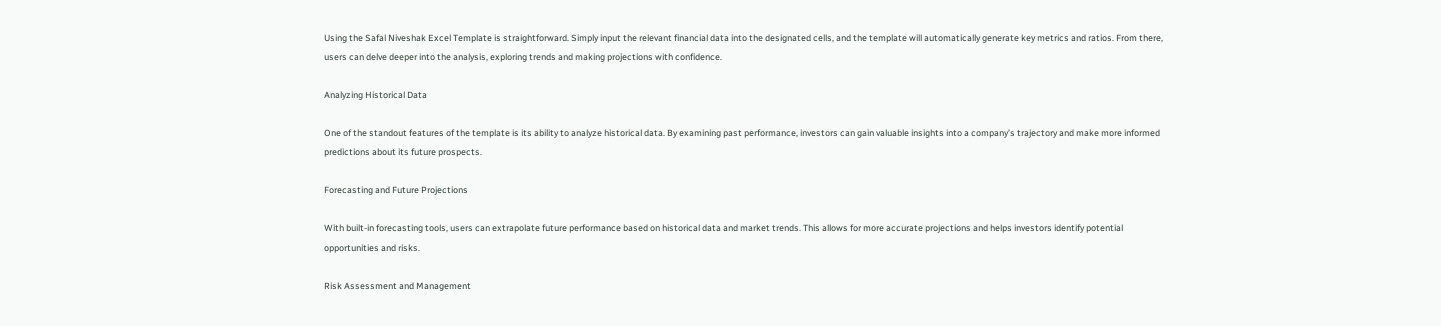Using the Safal Niveshak Excel Template is straightforward. Simply input the relevant financial data into the designated cells, and the template will automatically generate key metrics and ratios. From there, users can delve deeper into the analysis, exploring trends and making projections with confidence.

Analyzing Historical Data

One of the standout features of the template is its ability to analyze historical data. By examining past performance, investors can gain valuable insights into a company’s trajectory and make more informed predictions about its future prospects.

Forecasting and Future Projections

With built-in forecasting tools, users can extrapolate future performance based on historical data and market trends. This allows for more accurate projections and helps investors identify potential opportunities and risks.

Risk Assessment and Management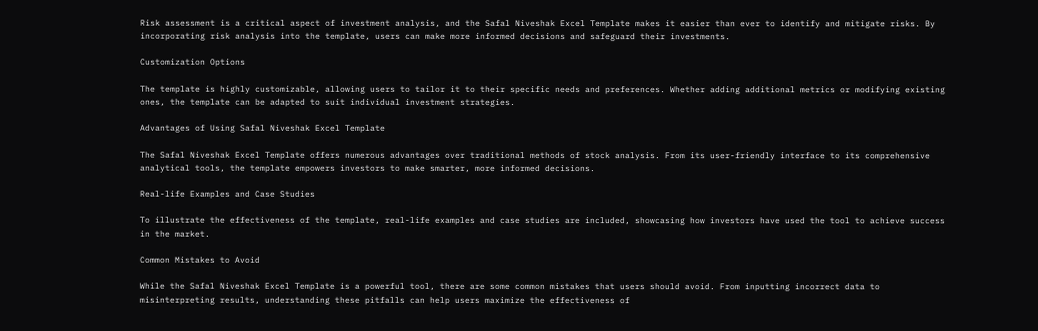Risk assessment is a critical aspect of investment analysis, and the Safal Niveshak Excel Template makes it easier than ever to identify and mitigate risks. By incorporating risk analysis into the template, users can make more informed decisions and safeguard their investments.

Customization Options

The template is highly customizable, allowing users to tailor it to their specific needs and preferences. Whether adding additional metrics or modifying existing ones, the template can be adapted to suit individual investment strategies.

Advantages of Using Safal Niveshak Excel Template

The Safal Niveshak Excel Template offers numerous advantages over traditional methods of stock analysis. From its user-friendly interface to its comprehensive analytical tools, the template empowers investors to make smarter, more informed decisions.

Real-life Examples and Case Studies

To illustrate the effectiveness of the template, real-life examples and case studies are included, showcasing how investors have used the tool to achieve success in the market.

Common Mistakes to Avoid

While the Safal Niveshak Excel Template is a powerful tool, there are some common mistakes that users should avoid. From inputting incorrect data to misinterpreting results, understanding these pitfalls can help users maximize the effectiveness of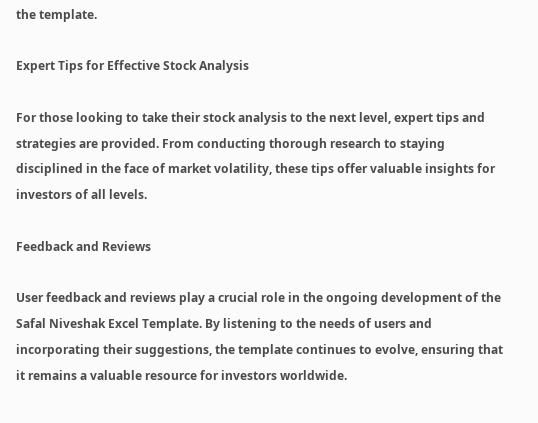the template.

Expert Tips for Effective Stock Analysis

For those looking to take their stock analysis to the next level, expert tips and strategies are provided. From conducting thorough research to staying disciplined in the face of market volatility, these tips offer valuable insights for investors of all levels.

Feedback and Reviews

User feedback and reviews play a crucial role in the ongoing development of the Safal Niveshak Excel Template. By listening to the needs of users and incorporating their suggestions, the template continues to evolve, ensuring that it remains a valuable resource for investors worldwide.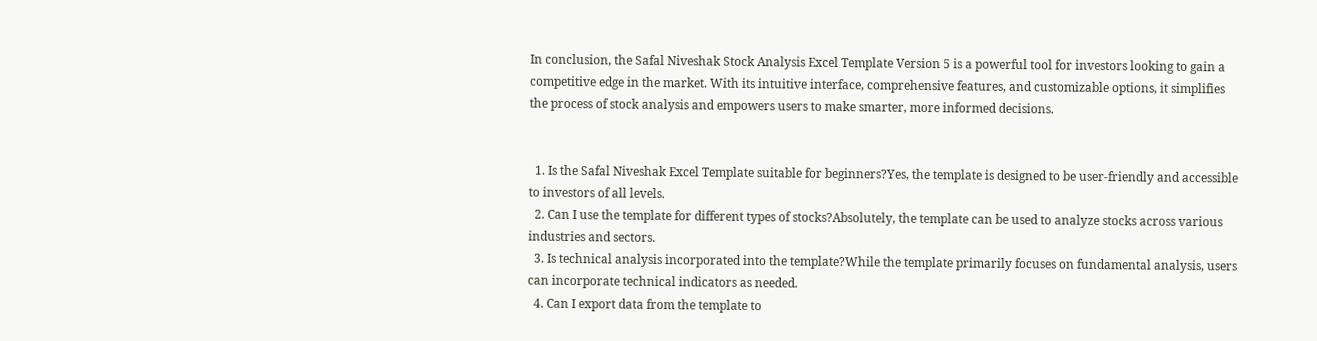In conclusion, the Safal Niveshak Stock Analysis Excel Template Version 5 is a powerful tool for investors looking to gain a competitive edge in the market. With its intuitive interface, comprehensive features, and customizable options, it simplifies the process of stock analysis and empowers users to make smarter, more informed decisions.


  1. Is the Safal Niveshak Excel Template suitable for beginners?Yes, the template is designed to be user-friendly and accessible to investors of all levels.
  2. Can I use the template for different types of stocks?Absolutely, the template can be used to analyze stocks across various industries and sectors.
  3. Is technical analysis incorporated into the template?While the template primarily focuses on fundamental analysis, users can incorporate technical indicators as needed.
  4. Can I export data from the template to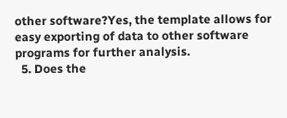other software?Yes, the template allows for easy exporting of data to other software programs for further analysis.
  5. Does the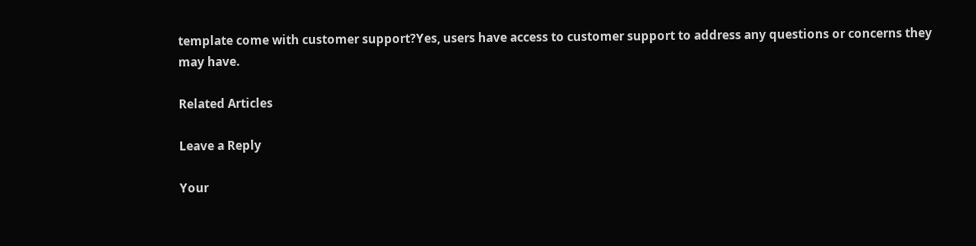template come with customer support?Yes, users have access to customer support to address any questions or concerns they may have.

Related Articles

Leave a Reply

Your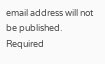email address will not be published. Required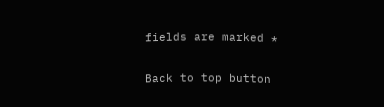fields are marked *

Back to top button